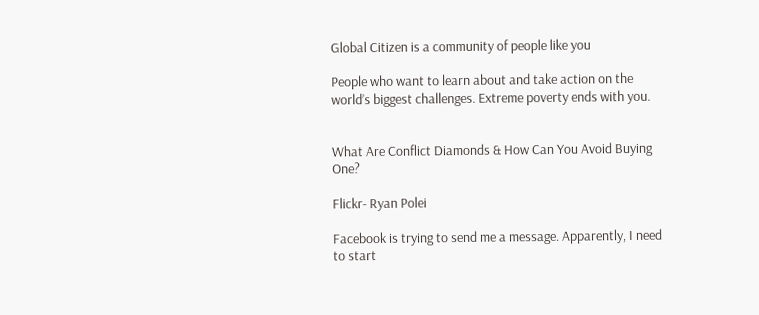Global Citizen is a community of people like you

People who want to learn about and take action on the world’s biggest challenges. Extreme poverty ends with you.


What Are Conflict Diamonds & How Can You Avoid Buying One?

Flickr- Ryan Polei

Facebook is trying to send me a message. Apparently, I need to start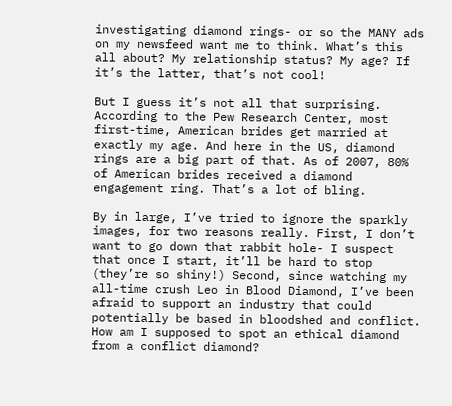investigating diamond rings- or so the MANY ads on my newsfeed want me to think. What’s this all about? My relationship status? My age? If it’s the latter, that’s not cool!

But I guess it’s not all that surprising. According to the Pew Research Center, most first-time, American brides get married at exactly my age. And here in the US, diamond rings are a big part of that. As of 2007, 80% of American brides received a diamond engagement ring. That’s a lot of bling.

By in large, I’ve tried to ignore the sparkly images, for two reasons really. First, I don’t want to go down that rabbit hole- I suspect that once I start, it’ll be hard to stop (they’re so shiny!) Second, since watching my all-time crush Leo in Blood Diamond, I’ve been afraid to support an industry that could potentially be based in bloodshed and conflict. How am I supposed to spot an ethical diamond from a conflict diamond?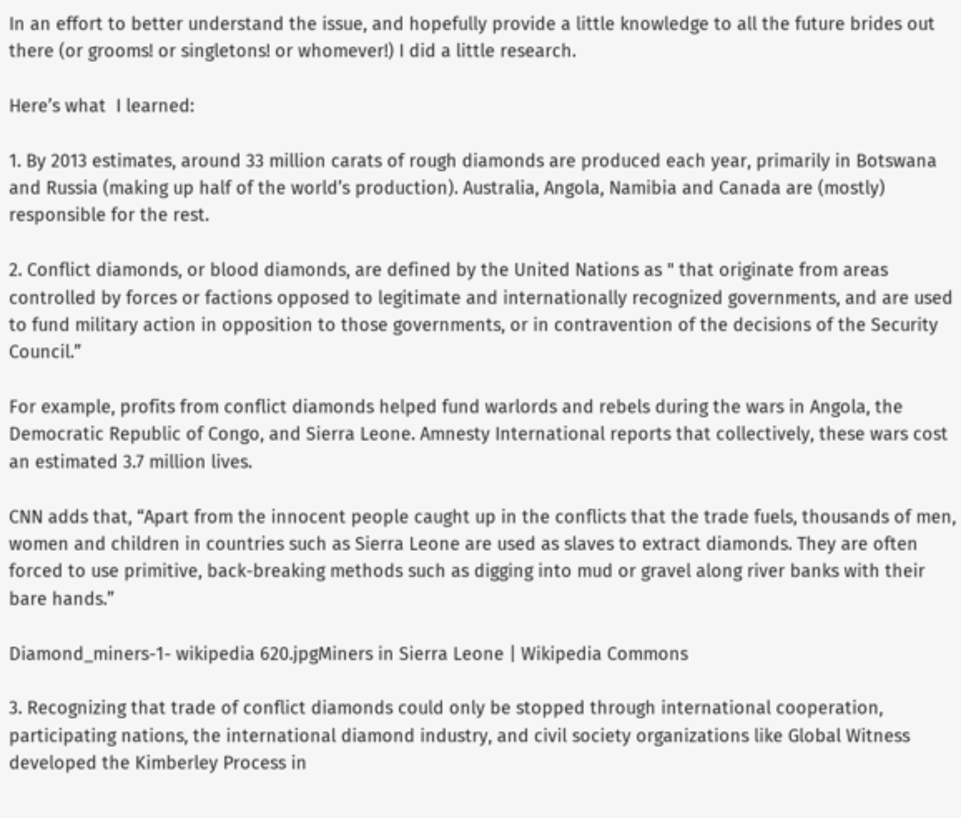In an effort to better understand the issue, and hopefully provide a little knowledge to all the future brides out there (or grooms! or singletons! or whomever!) I did a little research.

Here’s what  I learned:

1. By 2013 estimates, around 33 million carats of rough diamonds are produced each year, primarily in Botswana and Russia (making up half of the world’s production). Australia, Angola, Namibia and Canada are (mostly) responsible for the rest.

2. Conflict diamonds, or blood diamonds, are defined by the United Nations as " that originate from areas controlled by forces or factions opposed to legitimate and internationally recognized governments, and are used to fund military action in opposition to those governments, or in contravention of the decisions of the Security Council.”

For example, profits from conflict diamonds helped fund warlords and rebels during the wars in Angola, the Democratic Republic of Congo, and Sierra Leone. Amnesty International reports that collectively, these wars cost an estimated 3.7 million lives.

CNN adds that, “Apart from the innocent people caught up in the conflicts that the trade fuels, thousands of men, women and children in countries such as Sierra Leone are used as slaves to extract diamonds. They are often forced to use primitive, back-breaking methods such as digging into mud or gravel along river banks with their bare hands.”

Diamond_miners-1- wikipedia 620.jpgMiners in Sierra Leone | Wikipedia Commons

3. Recognizing that trade of conflict diamonds could only be stopped through international cooperation, participating nations, the international diamond industry, and civil society organizations like Global Witness developed the Kimberley Process in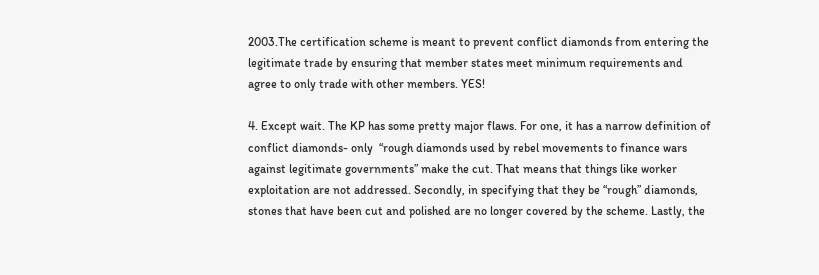2003.The certification scheme is meant to prevent conflict diamonds from entering the legitimate trade by ensuring that member states meet minimum requirements and agree to only trade with other members. YES!

4. Except wait. The KP has some pretty major flaws. For one, it has a narrow definition of conflict diamonds- only  “rough diamonds used by rebel movements to finance wars against legitimate governments” make the cut. That means that things like worker exploitation are not addressed. Secondly, in specifying that they be “rough” diamonds, stones that have been cut and polished are no longer covered by the scheme. Lastly, the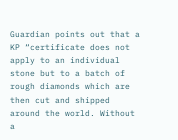Guardian points out that a KP “certificate does not apply to an individual stone but to a batch of rough diamonds which are then cut and shipped around the world. Without a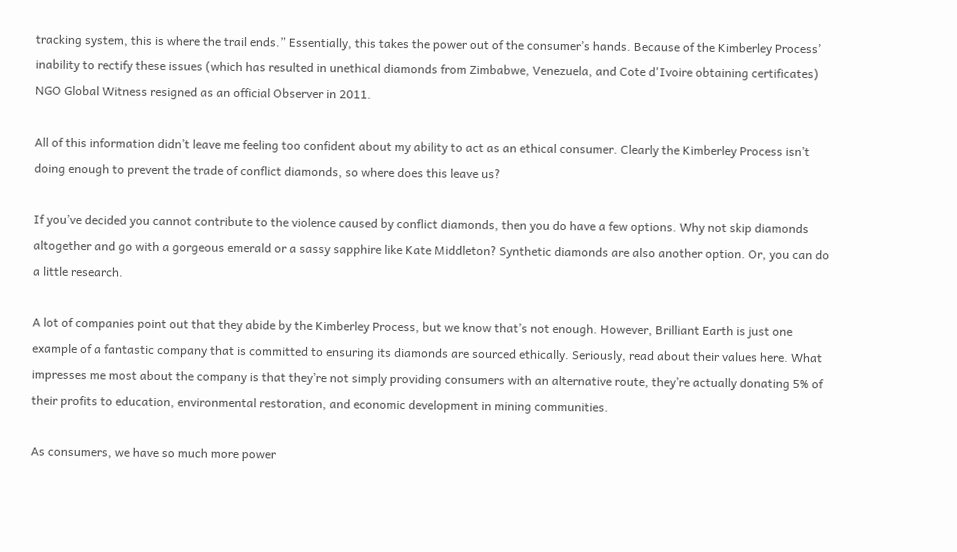tracking system, this is where the trail ends.” Essentially, this takes the power out of the consumer’s hands. Because of the Kimberley Process’ inability to rectify these issues (which has resulted in unethical diamonds from Zimbabwe, Venezuela, and Cote d'Ivoire obtaining certificates) NGO Global Witness resigned as an official Observer in 2011.

All of this information didn’t leave me feeling too confident about my ability to act as an ethical consumer. Clearly the Kimberley Process isn’t doing enough to prevent the trade of conflict diamonds, so where does this leave us?

If you’ve decided you cannot contribute to the violence caused by conflict diamonds, then you do have a few options. Why not skip diamonds altogether and go with a gorgeous emerald or a sassy sapphire like Kate Middleton? Synthetic diamonds are also another option. Or, you can do a little research.

A lot of companies point out that they abide by the Kimberley Process, but we know that’s not enough. However, Brilliant Earth is just one example of a fantastic company that is committed to ensuring its diamonds are sourced ethically. Seriously, read about their values here. What impresses me most about the company is that they’re not simply providing consumers with an alternative route, they’re actually donating 5% of their profits to education, environmental restoration, and economic development in mining communities.

As consumers, we have so much more power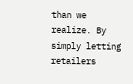than we realize. By simply letting retailers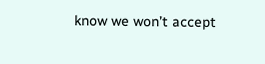know we won’t accept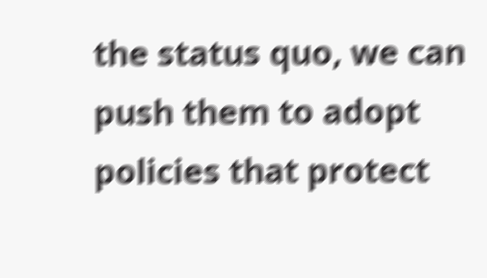the status quo, we can push them to adopt policies that protect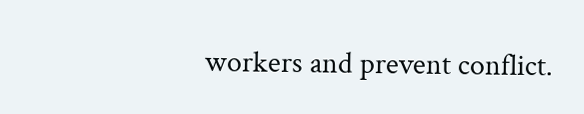workers and prevent conflict.